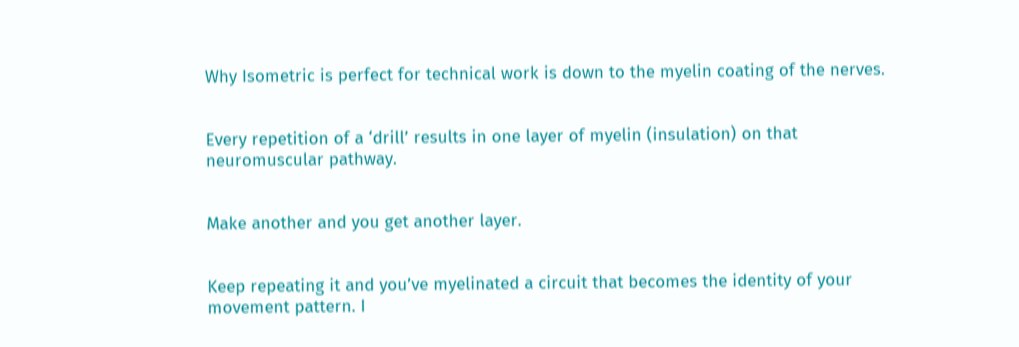Why Isometric is perfect for technical work is down to the myelin coating of the nerves.


Every repetition of a ‘drill’ results in one layer of myelin (insulation) on that neuromuscular pathway.


Make another and you get another layer.


Keep repeating it and you’ve myelinated a circuit that becomes the identity of your movement pattern. I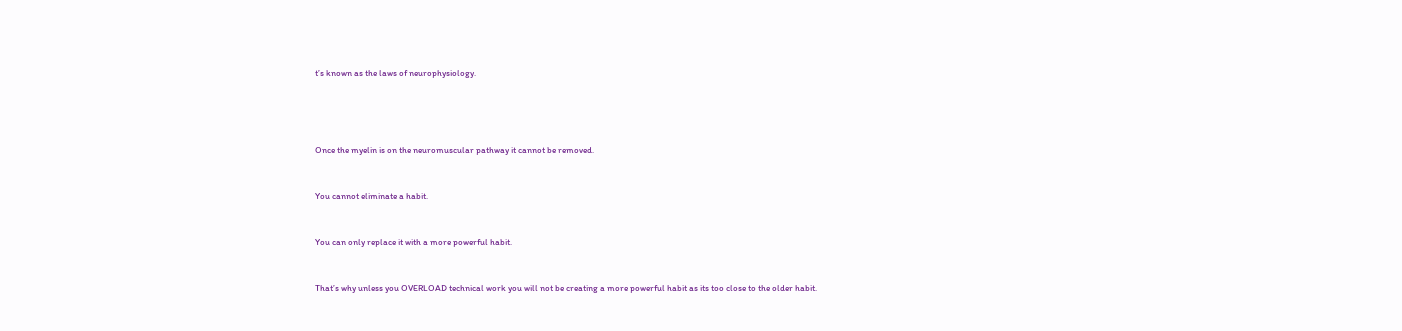t’s known as the laws of neurophysiology.




Once the myelin is on the neuromuscular pathway it cannot be removed.


You cannot eliminate a habit.


You can only replace it with a more powerful habit.


That’s why unless you OVERLOAD technical work you will not be creating a more powerful habit as its too close to the older habit.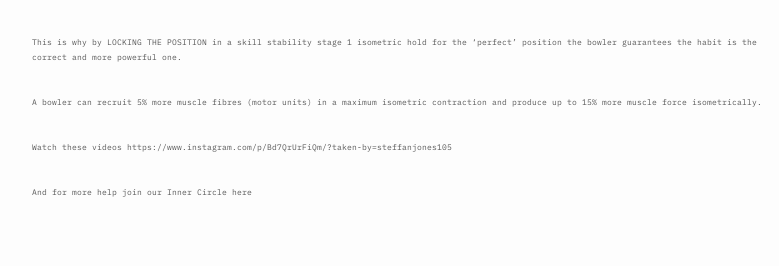This is why by LOCKING THE POSITION in a skill stability stage 1 isometric hold for the ‘perfect’ position the bowler guarantees the habit is the correct and more powerful one.


A bowler can recruit 5% more muscle fibres (motor units) in a maximum isometric contraction and produce up to 15% more muscle force isometrically.


Watch these videos https://www.instagram.com/p/Bd7QrUrFiQm/?taken-by=steffanjones105


And for more help join our Inner Circle here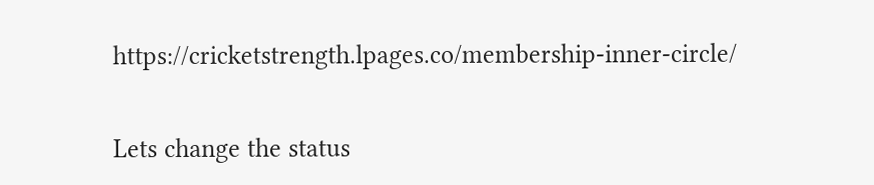https://cricketstrength.lpages.co/membership-inner-circle/


Lets change the status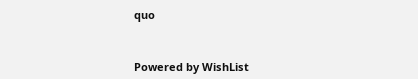quo



Powered by WishList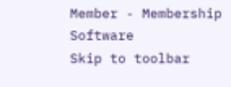Member - Membership Software
Skip to toolbar